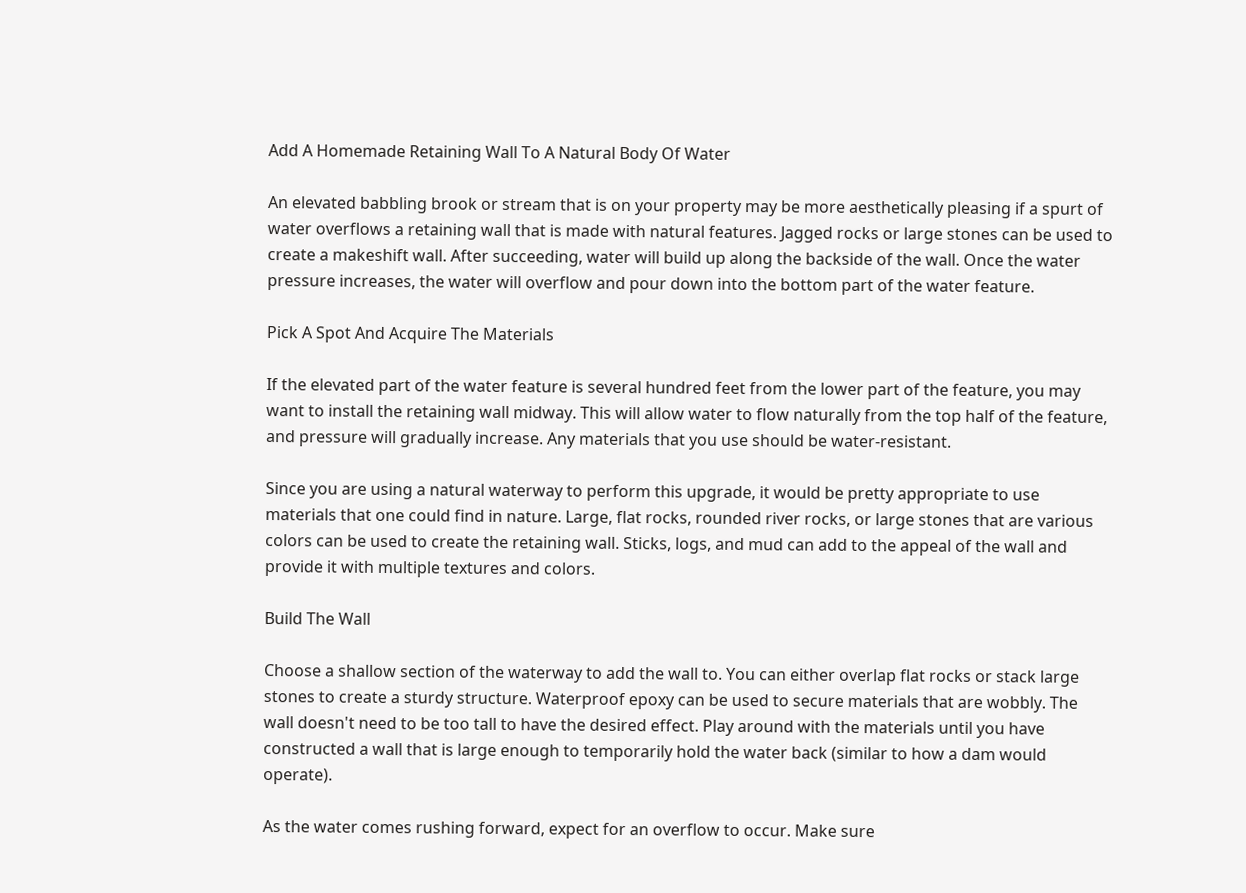Add A Homemade Retaining Wall To A Natural Body Of Water

An elevated babbling brook or stream that is on your property may be more aesthetically pleasing if a spurt of water overflows a retaining wall that is made with natural features. Jagged rocks or large stones can be used to create a makeshift wall. After succeeding, water will build up along the backside of the wall. Once the water pressure increases, the water will overflow and pour down into the bottom part of the water feature.

Pick A Spot And Acquire The Materials

If the elevated part of the water feature is several hundred feet from the lower part of the feature, you may want to install the retaining wall midway. This will allow water to flow naturally from the top half of the feature, and pressure will gradually increase. Any materials that you use should be water-resistant.

Since you are using a natural waterway to perform this upgrade, it would be pretty appropriate to use materials that one could find in nature. Large, flat rocks, rounded river rocks, or large stones that are various colors can be used to create the retaining wall. Sticks, logs, and mud can add to the appeal of the wall and provide it with multiple textures and colors.

Build The Wall

Choose a shallow section of the waterway to add the wall to. You can either overlap flat rocks or stack large stones to create a sturdy structure. Waterproof epoxy can be used to secure materials that are wobbly. The wall doesn't need to be too tall to have the desired effect. Play around with the materials until you have constructed a wall that is large enough to temporarily hold the water back (similar to how a dam would operate).

As the water comes rushing forward, expect for an overflow to occur. Make sure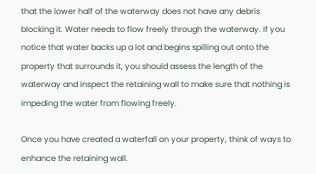that the lower half of the waterway does not have any debris blocking it. Water needs to flow freely through the waterway. If you notice that water backs up a lot and begins spilling out onto the property that surrounds it, you should assess the length of the waterway and inspect the retaining wall to make sure that nothing is impeding the water from flowing freely.

Once you have created a waterfall on your property, think of ways to enhance the retaining wall.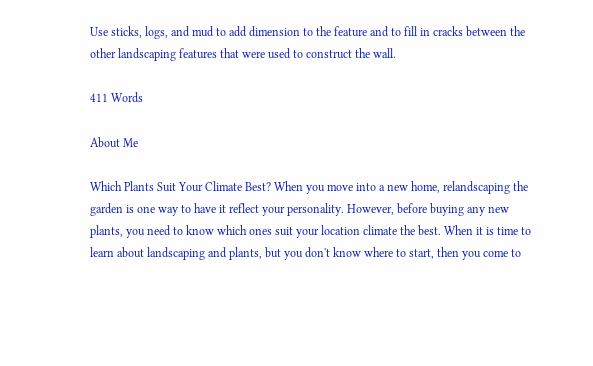Use sticks, logs, and mud to add dimension to the feature and to fill in cracks between the other landscaping features that were used to construct the wall.

411 Words

About Me

Which Plants Suit Your Climate Best? When you move into a new home, relandscaping the garden is one way to have it reflect your personality. However, before buying any new plants, you need to know which ones suit your location climate the best. When it is time to learn about landscaping and plants, but you don't know where to start, then you come to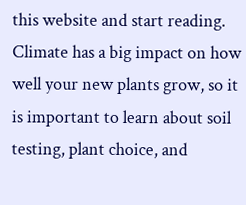this website and start reading. Climate has a big impact on how well your new plants grow, so it is important to learn about soil testing, plant choice, and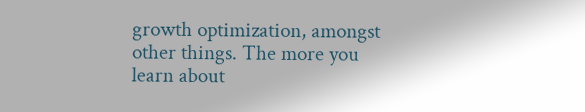growth optimization, amongst other things. The more you learn about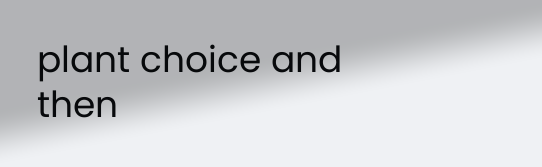plant choice and then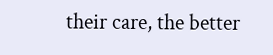their care, the better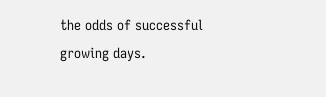the odds of successful growing days.